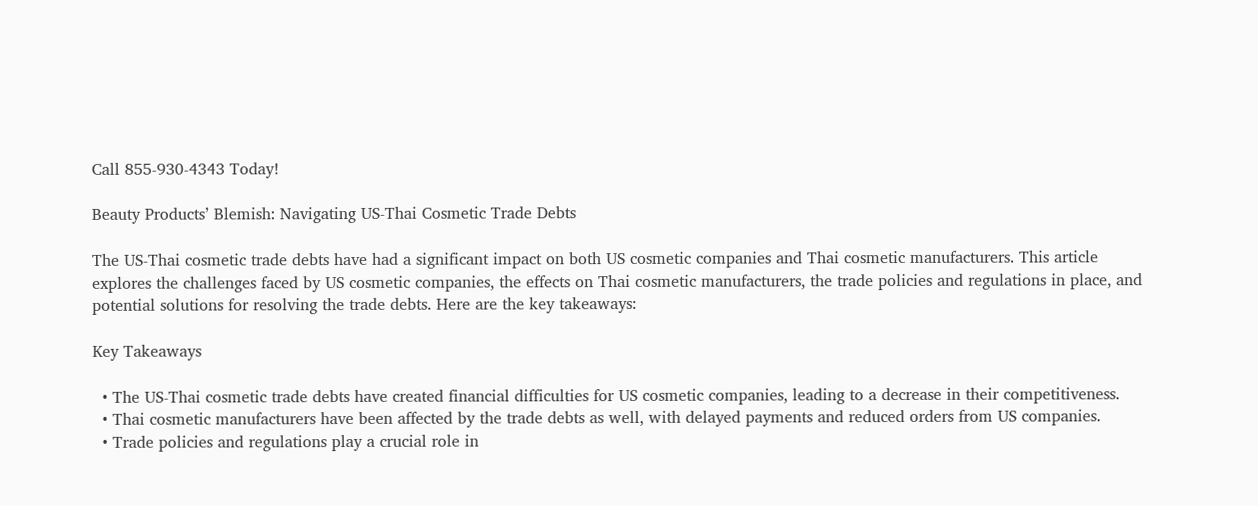Call 855-930-4343 Today!

Beauty Products’ Blemish: Navigating US-Thai Cosmetic Trade Debts

The US-Thai cosmetic trade debts have had a significant impact on both US cosmetic companies and Thai cosmetic manufacturers. This article explores the challenges faced by US cosmetic companies, the effects on Thai cosmetic manufacturers, the trade policies and regulations in place, and potential solutions for resolving the trade debts. Here are the key takeaways:

Key Takeaways

  • The US-Thai cosmetic trade debts have created financial difficulties for US cosmetic companies, leading to a decrease in their competitiveness.
  • Thai cosmetic manufacturers have been affected by the trade debts as well, with delayed payments and reduced orders from US companies.
  • Trade policies and regulations play a crucial role in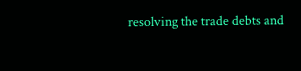resolving the trade debts and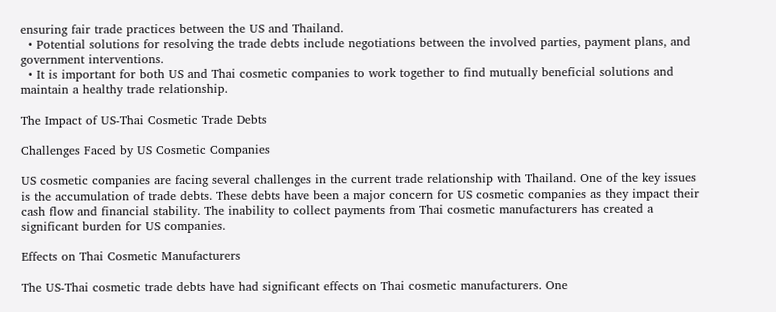ensuring fair trade practices between the US and Thailand.
  • Potential solutions for resolving the trade debts include negotiations between the involved parties, payment plans, and government interventions.
  • It is important for both US and Thai cosmetic companies to work together to find mutually beneficial solutions and maintain a healthy trade relationship.

The Impact of US-Thai Cosmetic Trade Debts

Challenges Faced by US Cosmetic Companies

US cosmetic companies are facing several challenges in the current trade relationship with Thailand. One of the key issues is the accumulation of trade debts. These debts have been a major concern for US cosmetic companies as they impact their cash flow and financial stability. The inability to collect payments from Thai cosmetic manufacturers has created a significant burden for US companies.

Effects on Thai Cosmetic Manufacturers

The US-Thai cosmetic trade debts have had significant effects on Thai cosmetic manufacturers. One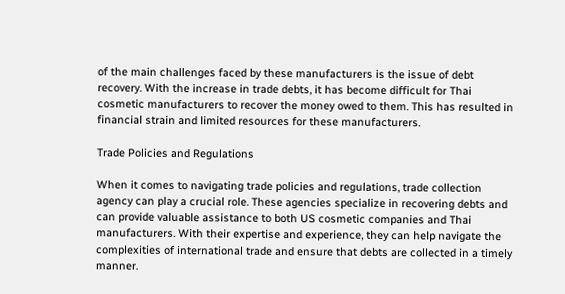of the main challenges faced by these manufacturers is the issue of debt recovery. With the increase in trade debts, it has become difficult for Thai cosmetic manufacturers to recover the money owed to them. This has resulted in financial strain and limited resources for these manufacturers.

Trade Policies and Regulations

When it comes to navigating trade policies and regulations, trade collection agency can play a crucial role. These agencies specialize in recovering debts and can provide valuable assistance to both US cosmetic companies and Thai manufacturers. With their expertise and experience, they can help navigate the complexities of international trade and ensure that debts are collected in a timely manner.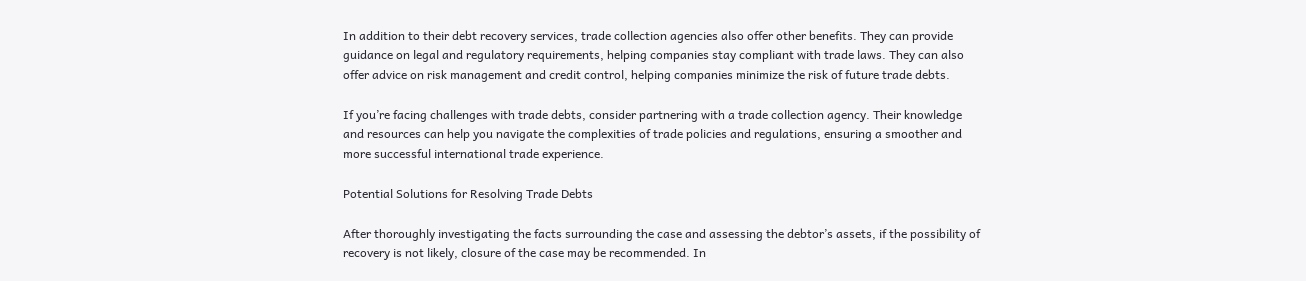In addition to their debt recovery services, trade collection agencies also offer other benefits. They can provide guidance on legal and regulatory requirements, helping companies stay compliant with trade laws. They can also offer advice on risk management and credit control, helping companies minimize the risk of future trade debts.

If you’re facing challenges with trade debts, consider partnering with a trade collection agency. Their knowledge and resources can help you navigate the complexities of trade policies and regulations, ensuring a smoother and more successful international trade experience.

Potential Solutions for Resolving Trade Debts

After thoroughly investigating the facts surrounding the case and assessing the debtor’s assets, if the possibility of recovery is not likely, closure of the case may be recommended. In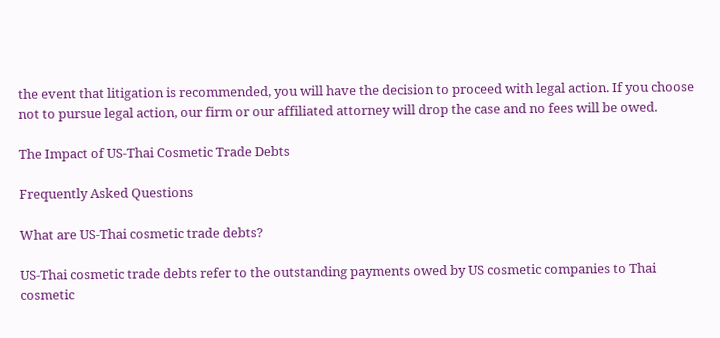the event that litigation is recommended, you will have the decision to proceed with legal action. If you choose not to pursue legal action, our firm or our affiliated attorney will drop the case and no fees will be owed.

The Impact of US-Thai Cosmetic Trade Debts

Frequently Asked Questions

What are US-Thai cosmetic trade debts?

US-Thai cosmetic trade debts refer to the outstanding payments owed by US cosmetic companies to Thai cosmetic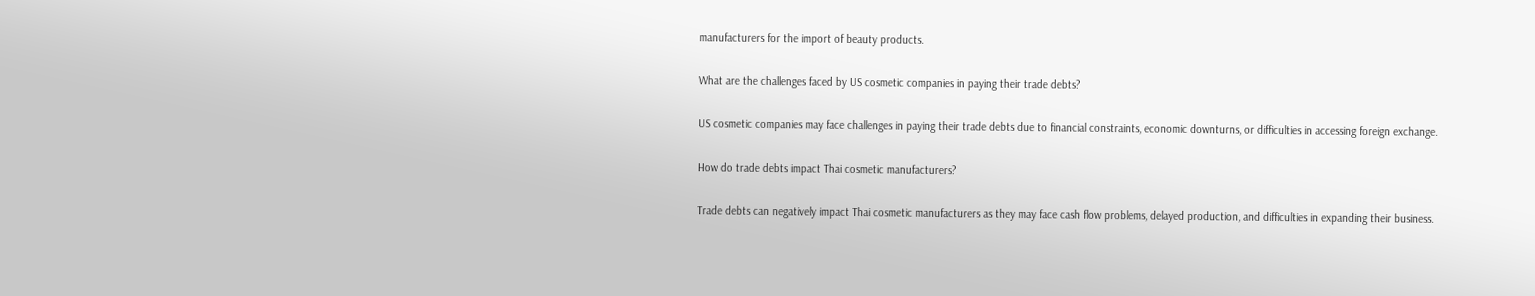manufacturers for the import of beauty products.

What are the challenges faced by US cosmetic companies in paying their trade debts?

US cosmetic companies may face challenges in paying their trade debts due to financial constraints, economic downturns, or difficulties in accessing foreign exchange.

How do trade debts impact Thai cosmetic manufacturers?

Trade debts can negatively impact Thai cosmetic manufacturers as they may face cash flow problems, delayed production, and difficulties in expanding their business.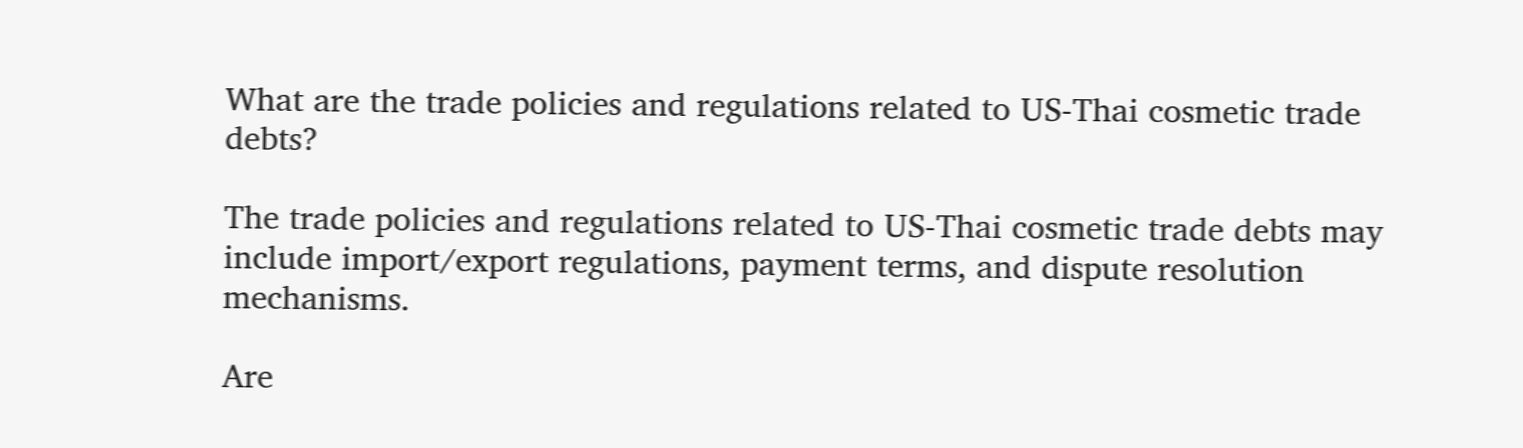What are the trade policies and regulations related to US-Thai cosmetic trade debts?

The trade policies and regulations related to US-Thai cosmetic trade debts may include import/export regulations, payment terms, and dispute resolution mechanisms.

Are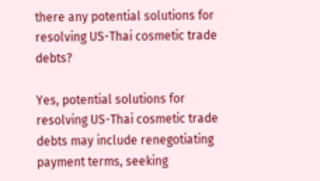there any potential solutions for resolving US-Thai cosmetic trade debts?

Yes, potential solutions for resolving US-Thai cosmetic trade debts may include renegotiating payment terms, seeking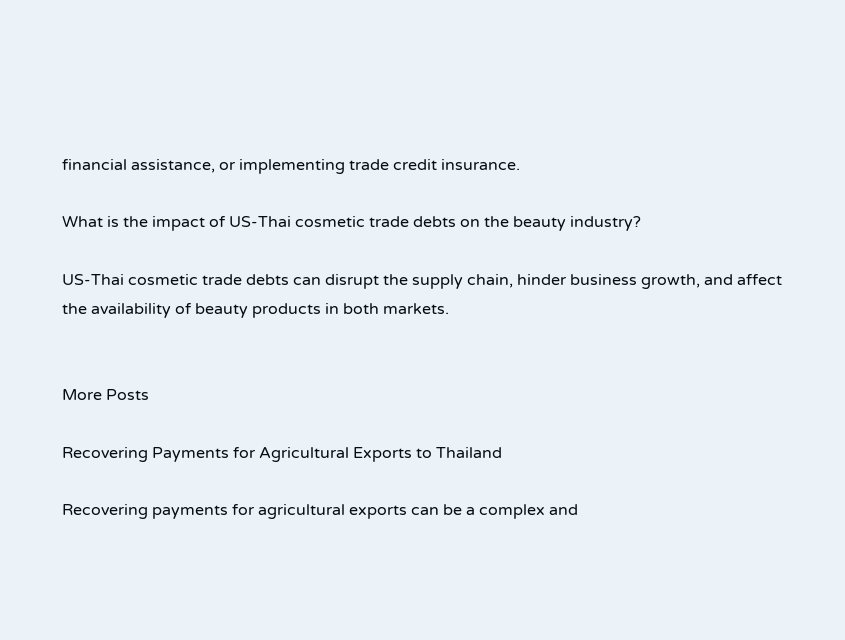financial assistance, or implementing trade credit insurance.

What is the impact of US-Thai cosmetic trade debts on the beauty industry?

US-Thai cosmetic trade debts can disrupt the supply chain, hinder business growth, and affect the availability of beauty products in both markets.


More Posts

Recovering Payments for Agricultural Exports to Thailand

Recovering payments for agricultural exports can be a complex and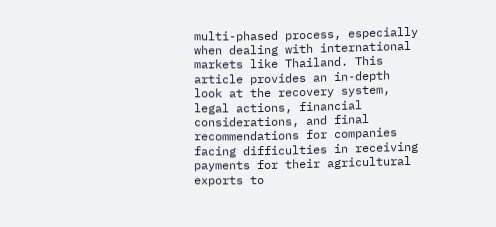multi-phased process, especially when dealing with international markets like Thailand. This article provides an in-depth look at the recovery system, legal actions, financial considerations, and final recommendations for companies facing difficulties in receiving payments for their agricultural exports to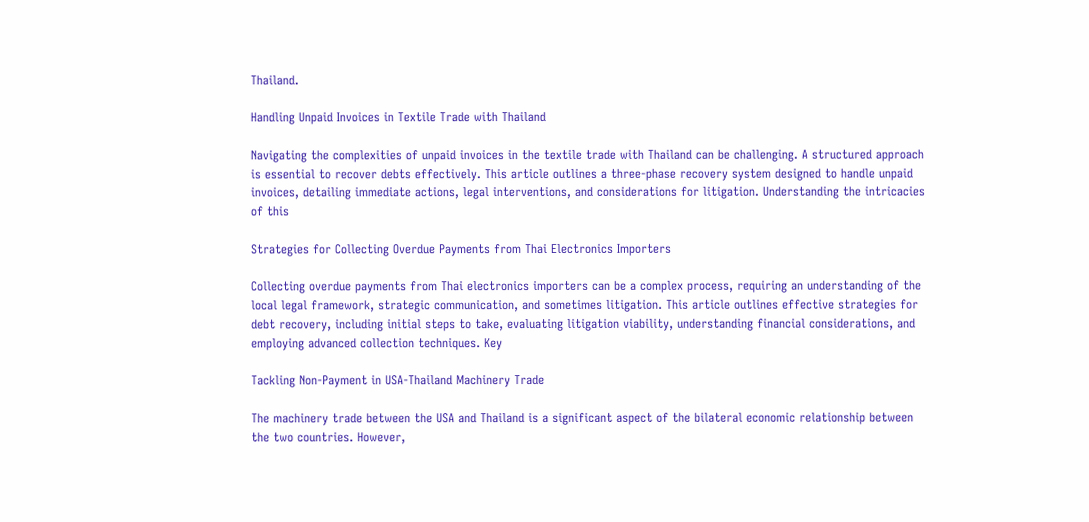Thailand.

Handling Unpaid Invoices in Textile Trade with Thailand

Navigating the complexities of unpaid invoices in the textile trade with Thailand can be challenging. A structured approach is essential to recover debts effectively. This article outlines a three-phase recovery system designed to handle unpaid invoices, detailing immediate actions, legal interventions, and considerations for litigation. Understanding the intricacies of this

Strategies for Collecting Overdue Payments from Thai Electronics Importers

Collecting overdue payments from Thai electronics importers can be a complex process, requiring an understanding of the local legal framework, strategic communication, and sometimes litigation. This article outlines effective strategies for debt recovery, including initial steps to take, evaluating litigation viability, understanding financial considerations, and employing advanced collection techniques. Key

Tackling Non-Payment in USA-Thailand Machinery Trade

The machinery trade between the USA and Thailand is a significant aspect of the bilateral economic relationship between the two countries. However,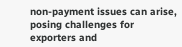non-payment issues can arise, posing challenges for exporters and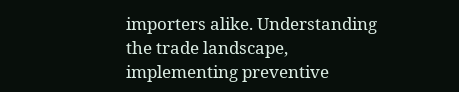importers alike. Understanding the trade landscape, implementing preventive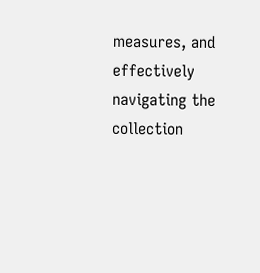measures, and effectively navigating the collection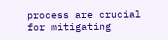process are crucial for mitigating